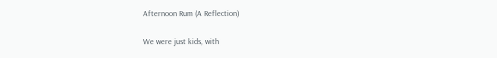Afternoon Rum (A Reflection)

We were just kids, with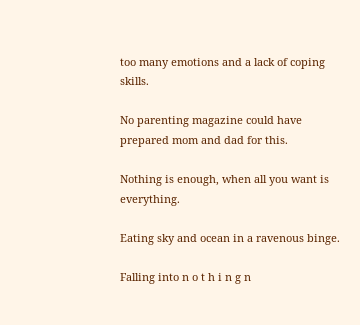too many emotions and a lack of coping skills.

No parenting magazine could have prepared mom and dad for this.

Nothing is enough, when all you want is everything.

Eating sky and ocean in a ravenous binge.

Falling into n o t h i n g n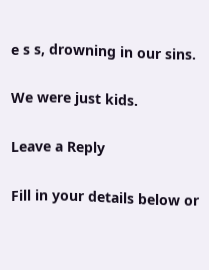e s s, drowning in our sins.

We were just kids.

Leave a Reply

Fill in your details below or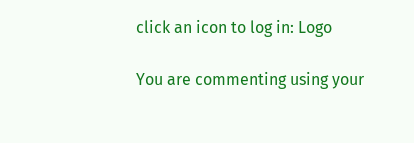click an icon to log in: Logo

You are commenting using your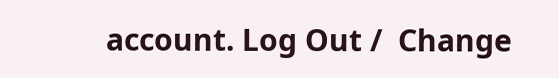account. Log Out /  Change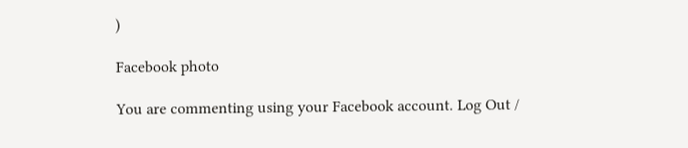)

Facebook photo

You are commenting using your Facebook account. Log Out /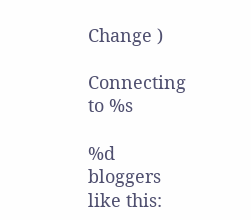Change )

Connecting to %s

%d bloggers like this: